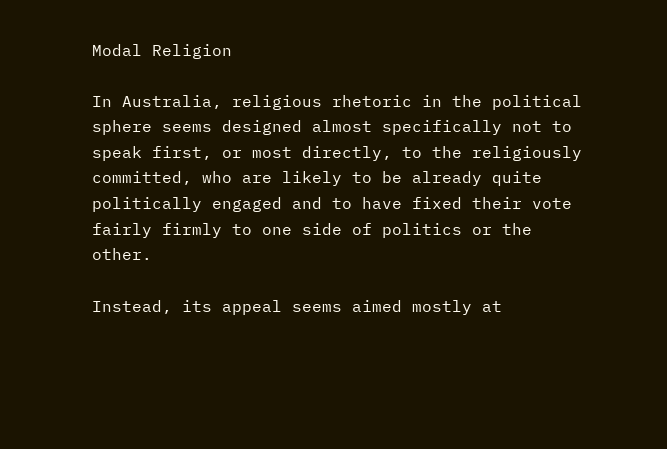Modal Religion

In Australia, religious rhetoric in the political sphere seems designed almost specifically not to speak first, or most directly, to the religiously committed, who are likely to be already quite politically engaged and to have fixed their vote fairly firmly to one side of politics or the other.

Instead, its appeal seems aimed mostly at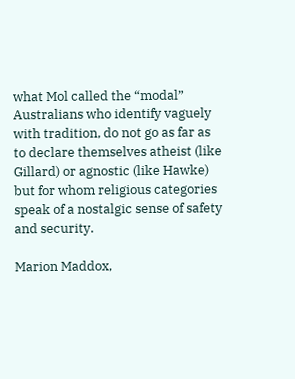what Mol called the “modal” Australians who identify vaguely with tradition, do not go as far as to declare themselves atheist (like Gillard) or agnostic (like Hawke) but for whom religious categories speak of a nostalgic sense of safety and security.

Marion Maddox,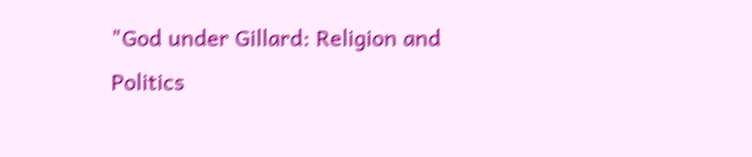"God under Gillard: Religion and Politics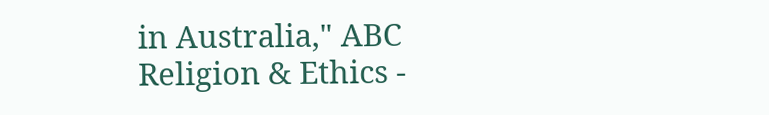in Australia," ABC Religion & Ethics -